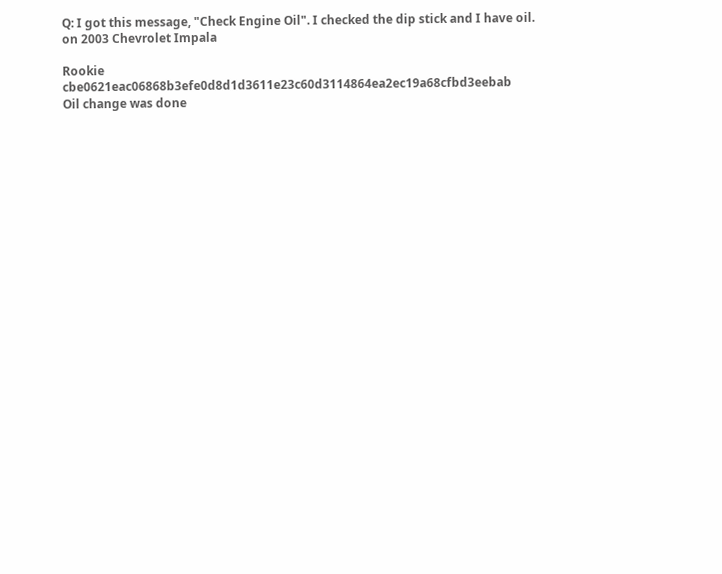Q: I got this message, "Check Engine Oil". I checked the dip stick and I have oil. on 2003 Chevrolet Impala

Rookie cbe0621eac06868b3efe0d8d1d3611e23c60d3114864ea2ec19a68cfbd3eebab
Oil change was done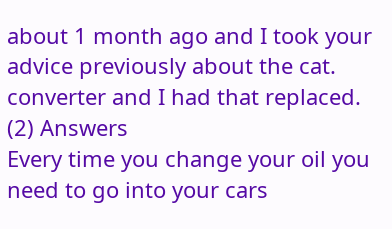about 1 month ago and I took your advice previously about the cat. converter and I had that replaced.
(2) Answers
Every time you change your oil you need to go into your cars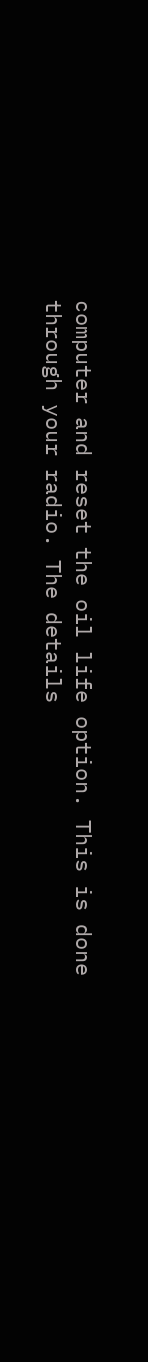computer and reset the oil life option. This is done through your radio. The details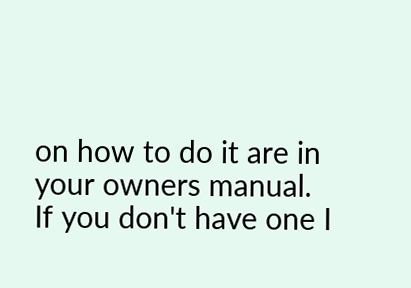on how to do it are in your owners manual. If you don't have one I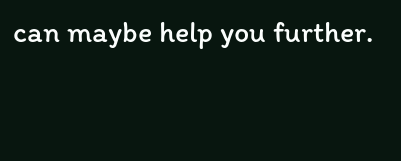can maybe help you further.